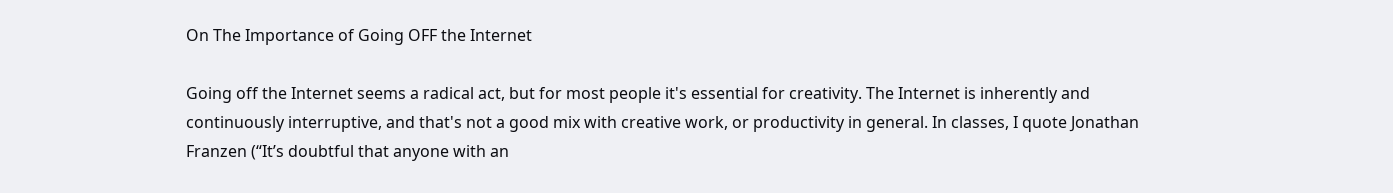On The Importance of Going OFF the Internet

Going off the Internet seems a radical act, but for most people it's essential for creativity. The Internet is inherently and continuously interruptive, and that's not a good mix with creative work, or productivity in general. In classes, I quote Jonathan Franzen (“It’s doubtful that anyone with an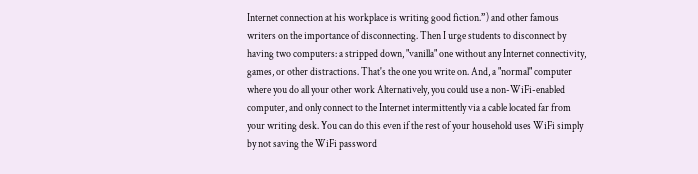Internet connection at his workplace is writing good fiction.”) and other famous writers on the importance of disconnecting. Then I urge students to disconnect by having two computers: a stripped down, "vanilla" one without any Internet connectivity, games, or other distractions. That's the one you write on. And, a "normal" computer where you do all your other work Alternatively, you could use a non-WiFi-enabled computer, and only connect to the Internet intermittently via a cable located far from your writing desk. You can do this even if the rest of your household uses WiFi simply by not saving the WiFi password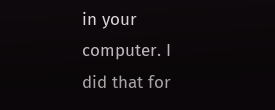in your computer. I did that for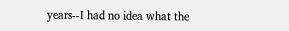years--I had no idea what the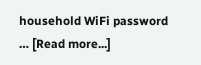household WiFi password … [Read more...]